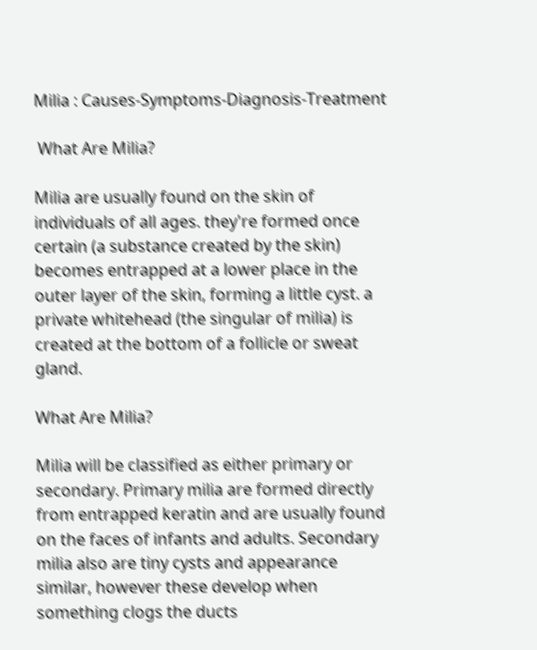Milia : Causes-Symptoms-Diagnosis-Treatment

 What Are Milia?

Milia are usually found on the skin of individuals of all ages. they're formed once certain (a substance created by the skin) becomes entrapped at a lower place in the outer layer of the skin, forming a little cyst. a private whitehead (the singular of milia) is created at the bottom of a follicle or sweat gland.

What Are Milia?

Milia will be classified as either primary or secondary. Primary milia are formed directly from entrapped keratin and are usually found on the faces of infants and adults. Secondary milia also are tiny cysts and appearance similar, however these develop when something clogs the ducts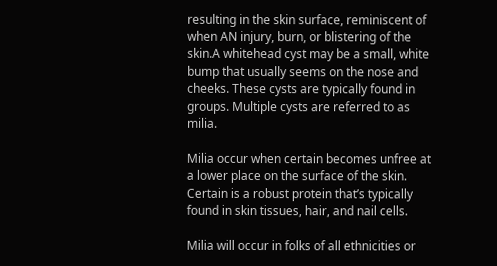resulting in the skin surface, reminiscent of when AN injury, burn, or blistering of the skin.A whitehead cyst may be a small, white bump that usually seems on the nose and cheeks. These cysts are typically found in groups. Multiple cysts are referred to as milia.

Milia occur when certain becomes unfree at a lower place on the surface of the skin. Certain is a robust protein that’s typically found in skin tissues, hair, and nail cells.

Milia will occur in folks of all ethnicities or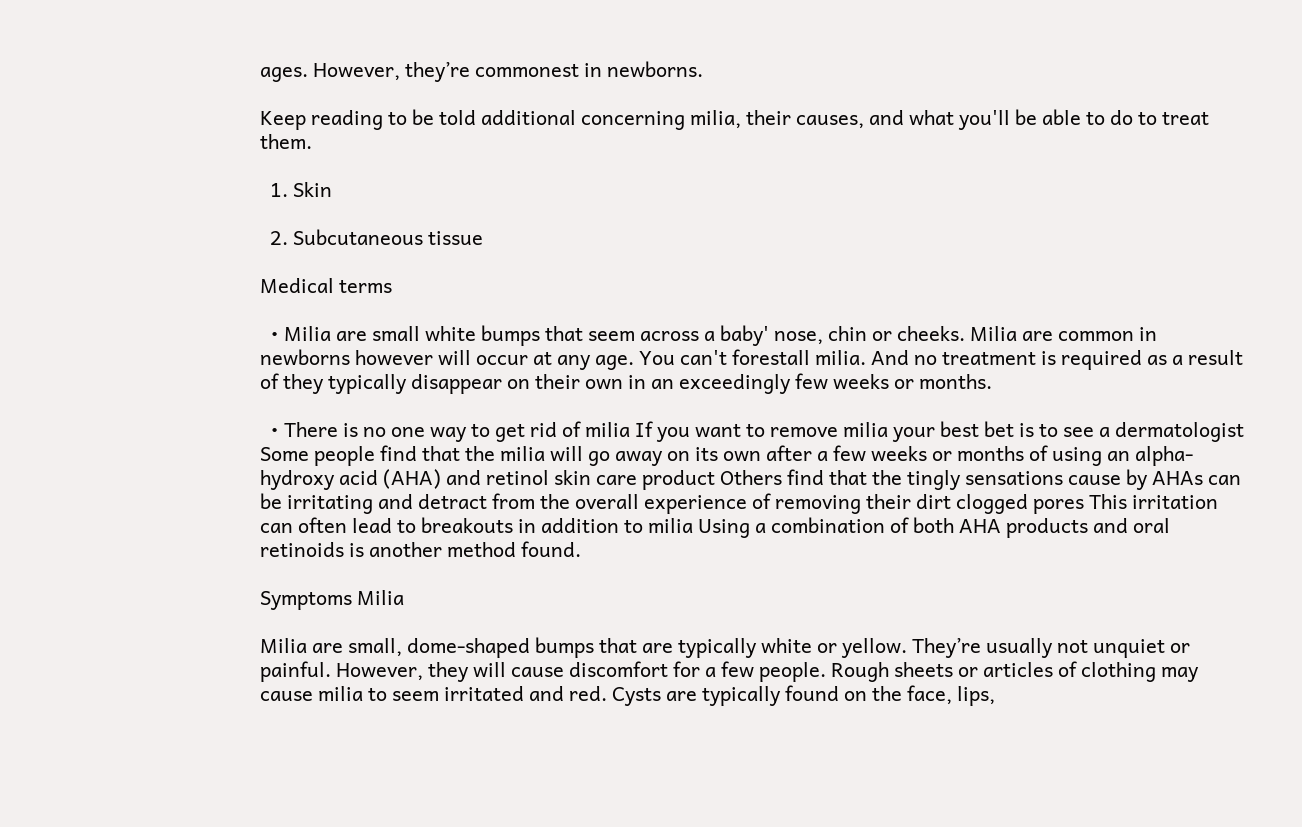ages. However, they’re commonest in newborns.

Keep reading to be told additional concerning milia, their causes, and what you'll be able to do to treat them.

  1. Skin

  2. Subcutaneous tissue

Medical terms

  • Milia are small white bumps that seem across a baby' nose, chin or cheeks. Milia are common in newborns however will occur at any age. You can't forestall milia. And no treatment is required as a result of they typically disappear on their own in an exceedingly few weeks or months.

  • There is no one way to get rid of milia If you want to remove milia your best bet is to see a dermatologist Some people find that the milia will go away on its own after a few weeks or months of using an alpha-hydroxy acid (AHA) and retinol skin care product Others find that the tingly sensations cause by AHAs can be irritating and detract from the overall experience of removing their dirt clogged pores This irritation can often lead to breakouts in addition to milia Using a combination of both AHA products and oral retinoids is another method found.

Symptoms Milia

Milia are small, dome-shaped bumps that are typically white or yellow. They’re usually not unquiet or painful. However, they will cause discomfort for a few people. Rough sheets or articles of clothing may cause milia to seem irritated and red. Cysts are typically found on the face, lips,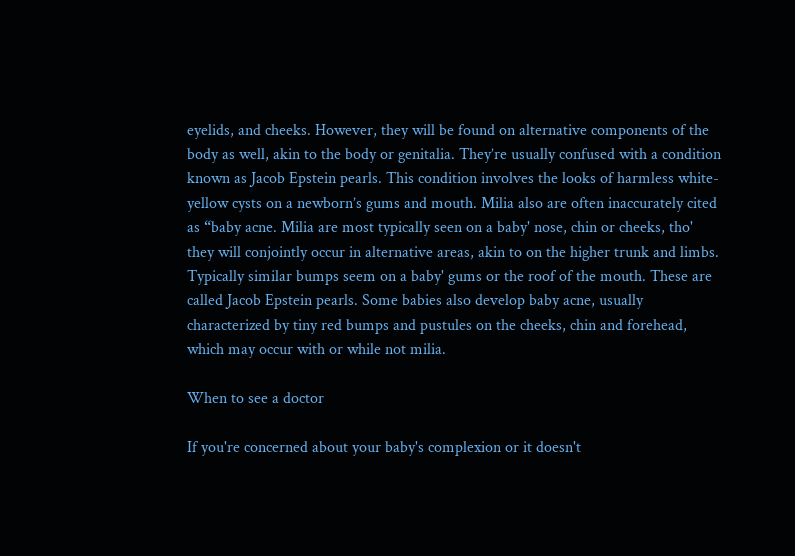eyelids, and cheeks. However, they will be found on alternative components of the body as well, akin to the body or genitalia. They’re usually confused with a condition known as Jacob Epstein pearls. This condition involves the looks of harmless white-yellow cysts on a newborn’s gums and mouth. Milia also are often inaccurately cited as “baby acne. Milia are most typically seen on a baby' nose, chin or cheeks, tho' they will conjointly occur in alternative areas, akin to on the higher trunk and limbs. Typically similar bumps seem on a baby' gums or the roof of the mouth. These are called Jacob Epstein pearls. Some babies also develop baby acne, usually characterized by tiny red bumps and pustules on the cheeks, chin and forehead, which may occur with or while not milia.

When to see a doctor

If you're concerned about your baby's complexion or it doesn't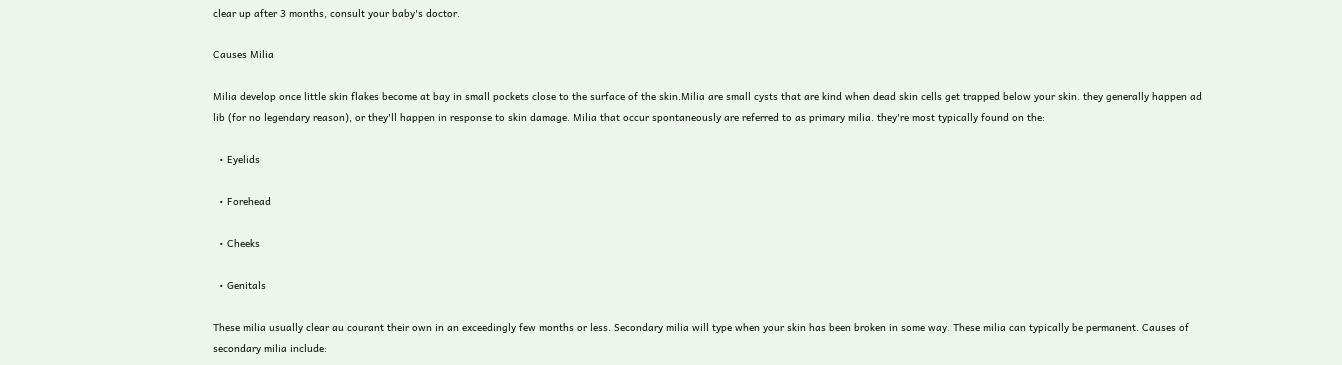clear up after 3 months, consult your baby's doctor.

Causes Milia

Milia develop once little skin flakes become at bay in small pockets close to the surface of the skin.Milia are small cysts that are kind when dead skin cells get trapped below your skin. they generally happen ad lib (for no legendary reason), or they'll happen in response to skin damage. Milia that occur spontaneously are referred to as primary milia. they're most typically found on the:

  • Eyelids

  • Forehead

  • Cheeks

  • Genitals

These milia usually clear au courant their own in an exceedingly few months or less. Secondary milia will type when your skin has been broken in some way. These milia can typically be permanent. Causes of secondary milia include: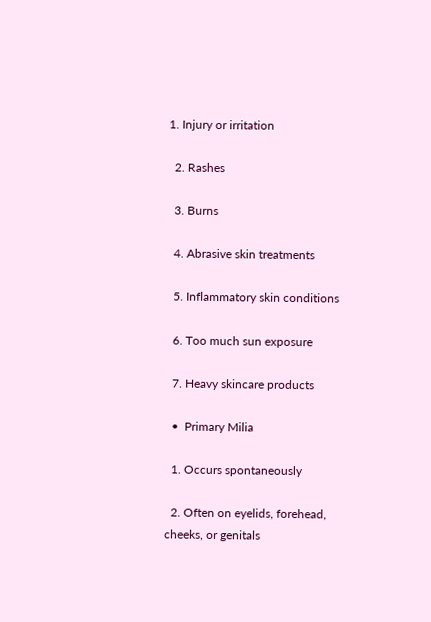1. Injury or irritation

  2. Rashes

  3. Burns

  4. Abrasive skin treatments

  5. Inflammatory skin conditions

  6. Too much sun exposure

  7. Heavy skincare products

  •  Primary Milia

  1. Occurs spontaneously

  2. Often on eyelids, forehead, cheeks, or genitals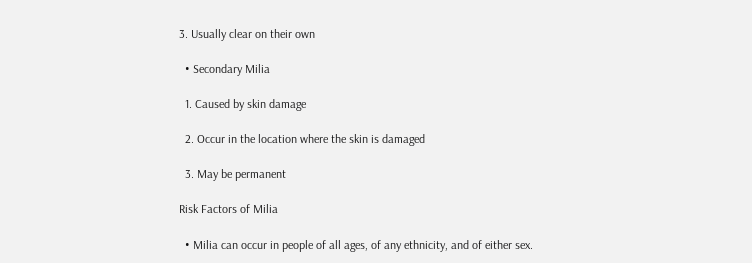3. Usually clear on their own

  • Secondary Milia

  1. Caused by skin damage

  2. Occur in the location where the skin is damaged

  3. May be permanent

Risk Factors of Milia

  • Milia can occur in people of all ages, of any ethnicity, and of either sex.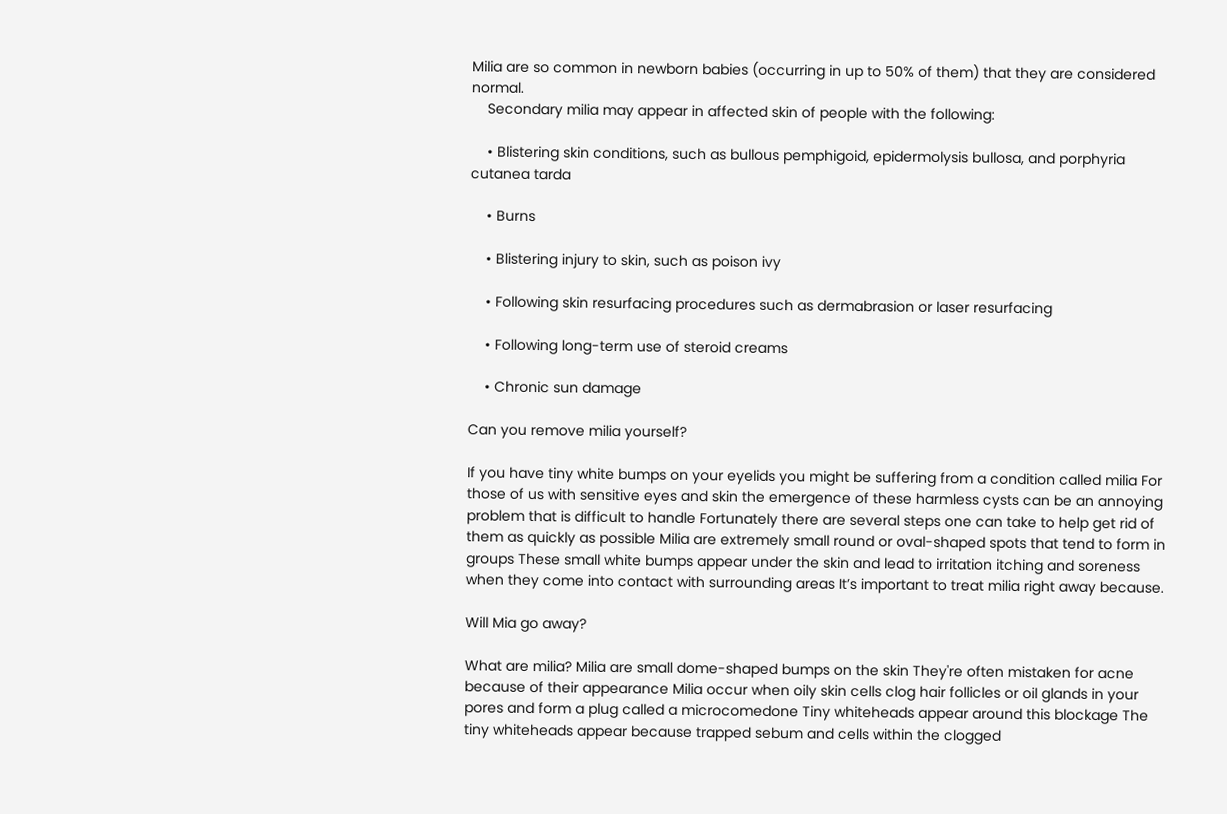Milia are so common in newborn babies (occurring in up to 50% of them) that they are considered normal.
    Secondary milia may appear in affected skin of people with the following:

    • Blistering skin conditions, such as bullous pemphigoid, epidermolysis bullosa, and porphyria cutanea tarda

    • Burns

    • Blistering injury to skin, such as poison ivy

    • Following skin resurfacing procedures such as dermabrasion or laser resurfacing

    • Following long-term use of steroid creams

    • Chronic sun damage

Can you remove milia yourself?

If you have tiny white bumps on your eyelids you might be suffering from a condition called milia For those of us with sensitive eyes and skin the emergence of these harmless cysts can be an annoying problem that is difficult to handle Fortunately there are several steps one can take to help get rid of them as quickly as possible Milia are extremely small round or oval-shaped spots that tend to form in groups These small white bumps appear under the skin and lead to irritation itching and soreness when they come into contact with surrounding areas It’s important to treat milia right away because.

Will Mia go away?

What are milia? Milia are small dome-shaped bumps on the skin They're often mistaken for acne because of their appearance Milia occur when oily skin cells clog hair follicles or oil glands in your pores and form a plug called a microcomedone Tiny whiteheads appear around this blockage The tiny whiteheads appear because trapped sebum and cells within the clogged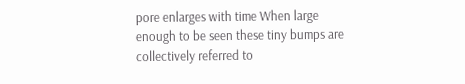pore enlarges with time When large enough to be seen these tiny bumps are collectively referred to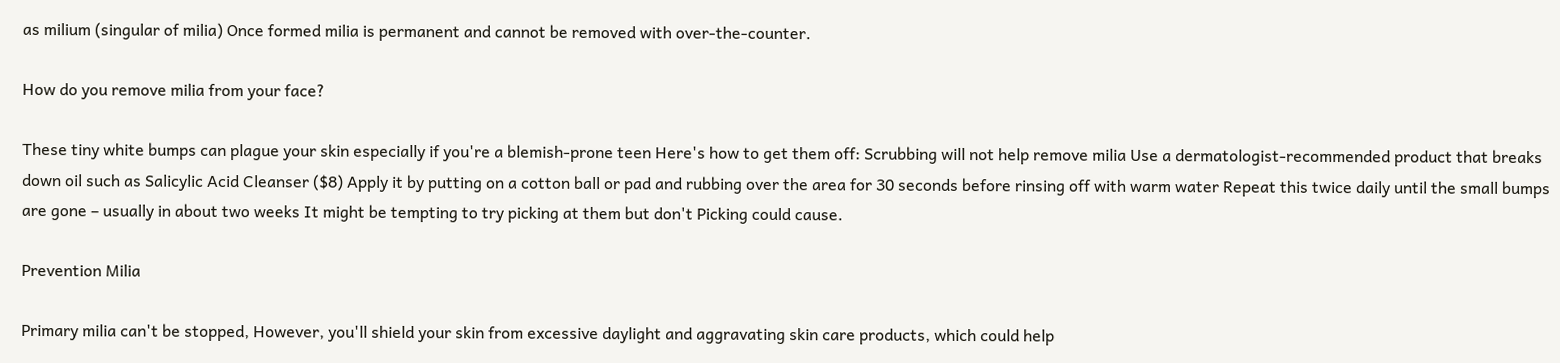as milium (singular of milia) Once formed milia is permanent and cannot be removed with over-the-counter.

How do you remove milia from your face?

These tiny white bumps can plague your skin especially if you're a blemish-prone teen Here's how to get them off: Scrubbing will not help remove milia Use a dermatologist-recommended product that breaks down oil such as Salicylic Acid Cleanser ($8) Apply it by putting on a cotton ball or pad and rubbing over the area for 30 seconds before rinsing off with warm water Repeat this twice daily until the small bumps are gone – usually in about two weeks It might be tempting to try picking at them but don't Picking could cause.

Prevention Milia

Primary milia can't be stopped, However, you'll shield your skin from excessive daylight and aggravating skin care products, which could help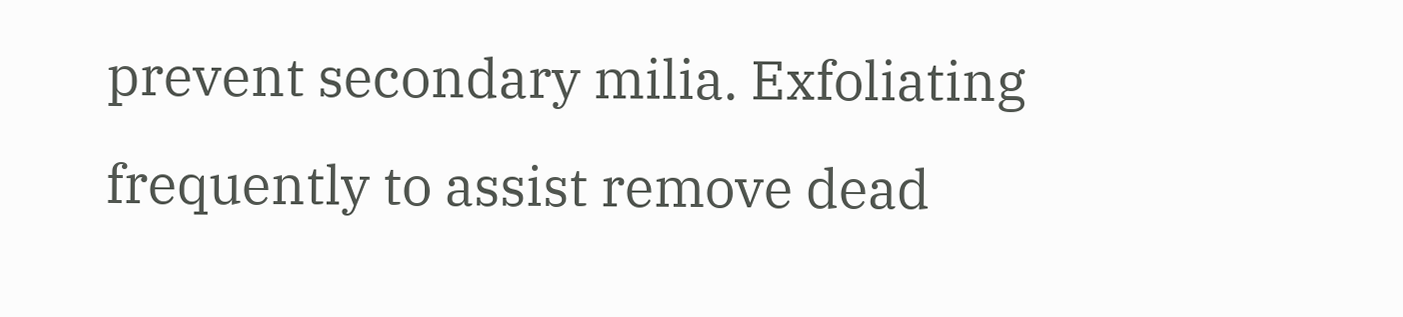prevent secondary milia. Exfoliating frequently to assist remove dead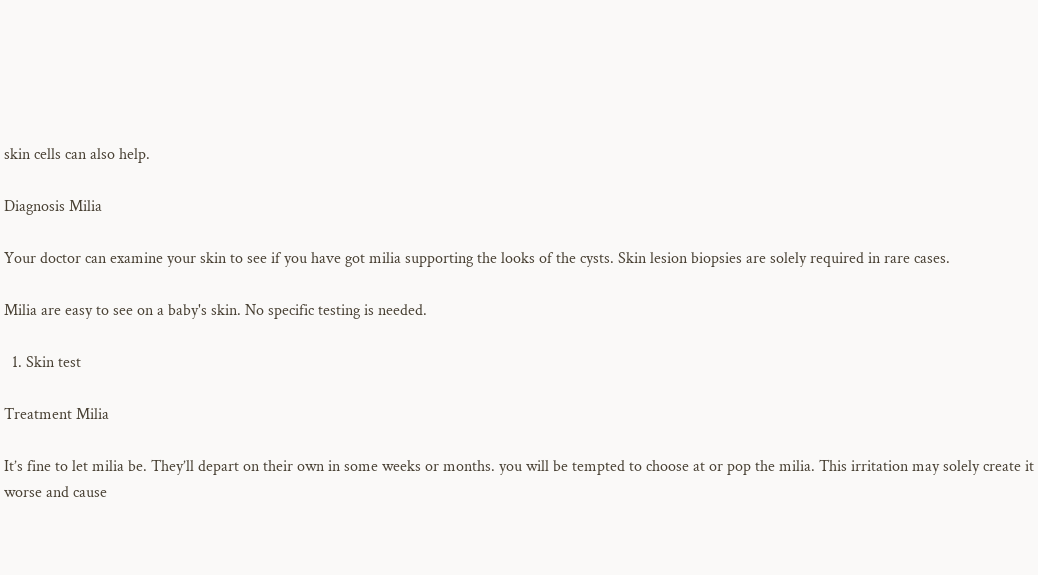skin cells can also help.

Diagnosis Milia

Your doctor can examine your skin to see if you have got milia supporting the looks of the cysts. Skin lesion biopsies are solely required in rare cases.

Milia are easy to see on a baby's skin. No specific testing is needed.

  1. Skin test

Treatment Milia

It’s fine to let milia be. They’ll depart on their own in some weeks or months. you will be tempted to choose at or pop the milia. This irritation may solely create it worse and cause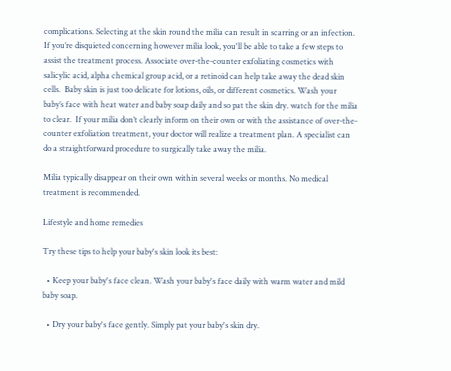complications. Selecting at the skin round the milia can result in scarring or an infection. If you’re disquieted concerning however milia look, you'll be able to take a few steps to assist the treatment process. Associate over-the-counter exfoliating cosmetics with salicylic acid, alpha chemical group acid, or a retinoid can help take away the dead skin cells.  Baby skin is just too delicate for lotions, oils, or different cosmetics. Wash your baby’s face with heat water and baby soap daily and so pat the skin dry. watch for the milia to clear.  If your milia don’t clearly inform on their own or with the assistance of over-the-counter exfoliation treatment, your doctor will realize a treatment plan. A specialist can do a straightforward procedure to surgically take away the milia.

Milia typically disappear on their own within several weeks or months. No medical treatment is recommended.

Lifestyle and home remedies

Try these tips to help your baby's skin look its best:

  • Keep your baby's face clean. Wash your baby's face daily with warm water and mild baby soap.

  • Dry your baby's face gently. Simply pat your baby's skin dry.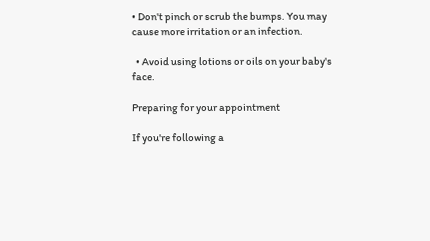• Don't pinch or scrub the bumps. You may cause more irritation or an infection.

  • Avoid using lotions or oils on your baby's face.

Preparing for your appointment

If you're following a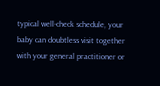typical well-check schedule, your baby can doubtless visit together with your general practitioner or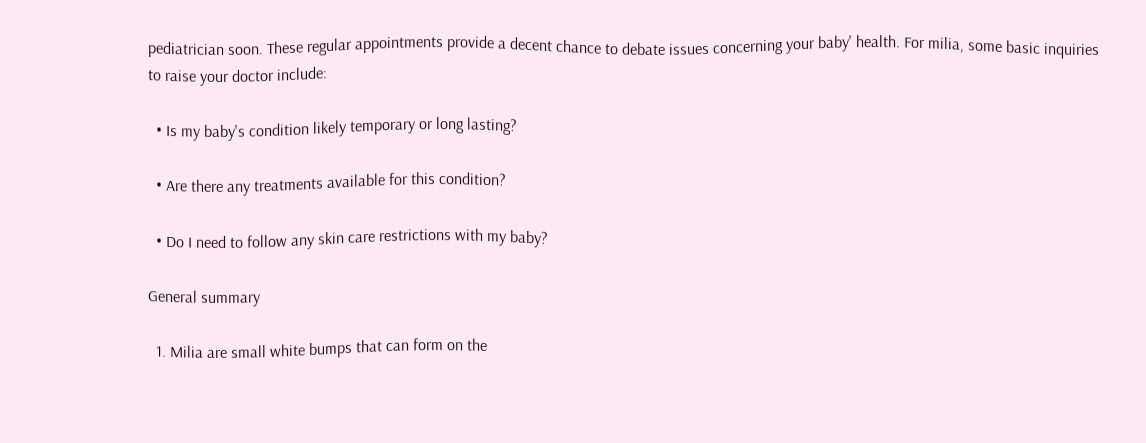pediatrician soon. These regular appointments provide a decent chance to debate issues concerning your baby' health. For milia, some basic inquiries to raise your doctor include:

  • Is my baby's condition likely temporary or long lasting?

  • Are there any treatments available for this condition?

  • Do I need to follow any skin care restrictions with my baby?

General summary

  1. Milia are small white bumps that can form on the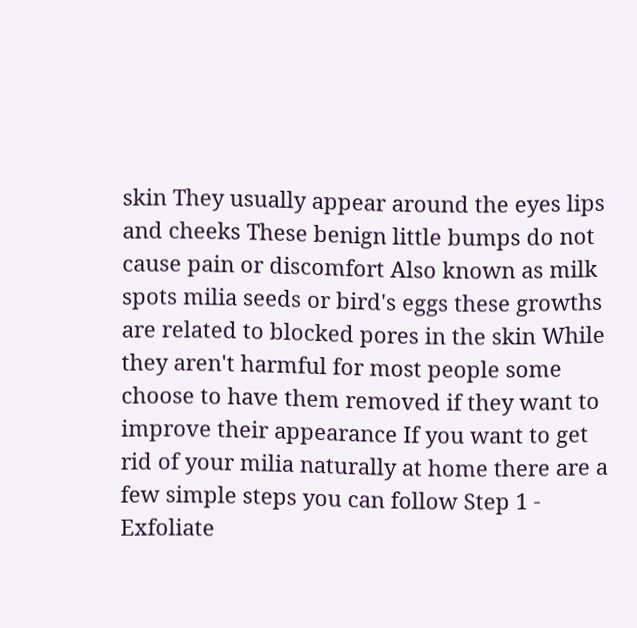skin They usually appear around the eyes lips and cheeks These benign little bumps do not cause pain or discomfort Also known as milk spots milia seeds or bird's eggs these growths are related to blocked pores in the skin While they aren't harmful for most people some choose to have them removed if they want to improve their appearance If you want to get rid of your milia naturally at home there are a few simple steps you can follow Step 1 - Exfoliate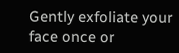Gently exfoliate your face once or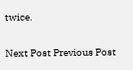twice.

Next Post Previous Post